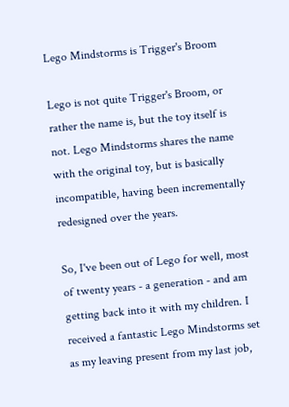Lego Mindstorms is Trigger's Broom

Lego is not quite Trigger's Broom, or rather the name is, but the toy itself is not. Lego Mindstorms shares the name with the original toy, but is basically incompatible, having been incrementally redesigned over the years.

So, I've been out of Lego for well, most of twenty years - a generation - and am getting back into it with my children. I received a fantastic Lego Mindstorms set as my leaving present from my last job,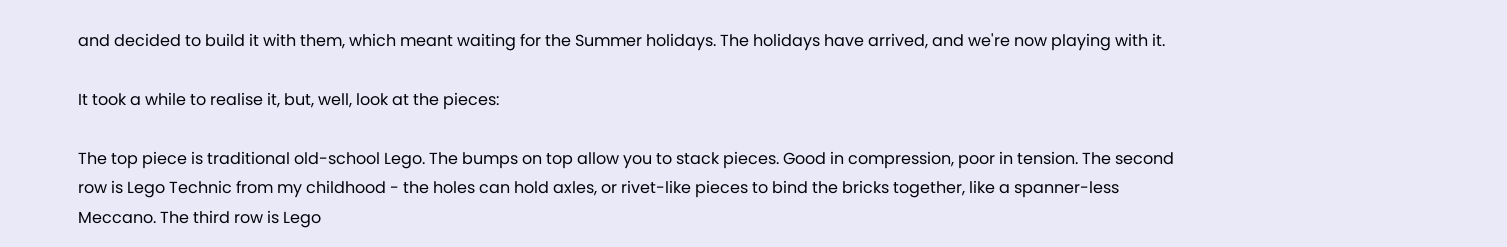and decided to build it with them, which meant waiting for the Summer holidays. The holidays have arrived, and we're now playing with it.

It took a while to realise it, but, well, look at the pieces:

The top piece is traditional old-school Lego. The bumps on top allow you to stack pieces. Good in compression, poor in tension. The second row is Lego Technic from my childhood - the holes can hold axles, or rivet-like pieces to bind the bricks together, like a spanner-less Meccano. The third row is Lego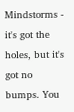Mindstorms - it's got the holes, but it's got no bumps. You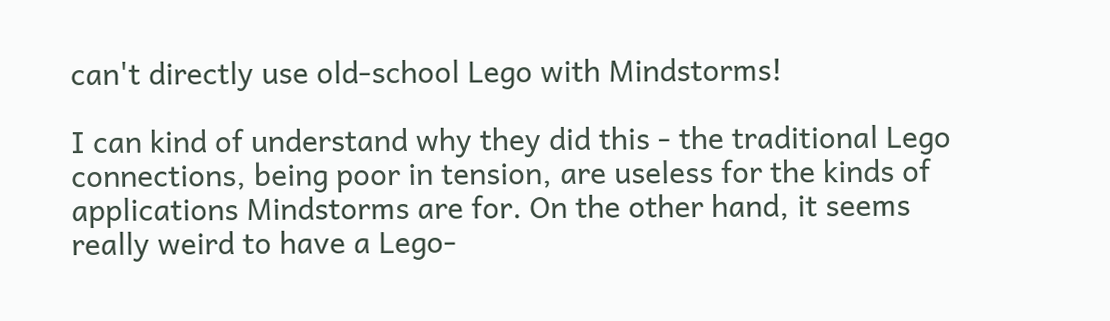can't directly use old-school Lego with Mindstorms!

I can kind of understand why they did this - the traditional Lego connections, being poor in tension, are useless for the kinds of applications Mindstorms are for. On the other hand, it seems really weird to have a Lego-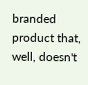branded product that, well, doesn't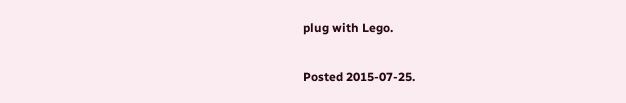plug with Lego.

Posted 2015-07-25.